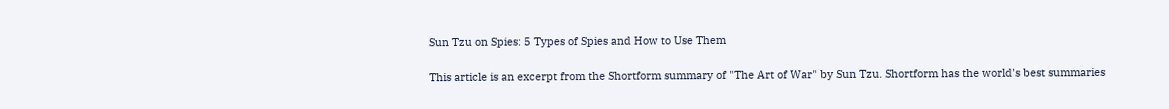Sun Tzu on Spies: 5 Types of Spies and How to Use Them

This article is an excerpt from the Shortform summary of "The Art of War" by Sun Tzu. Shortform has the world's best summaries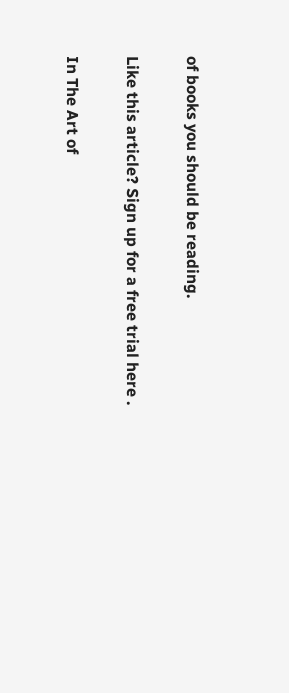of books you should be reading.

Like this article? Sign up for a free trial here .

In The Art of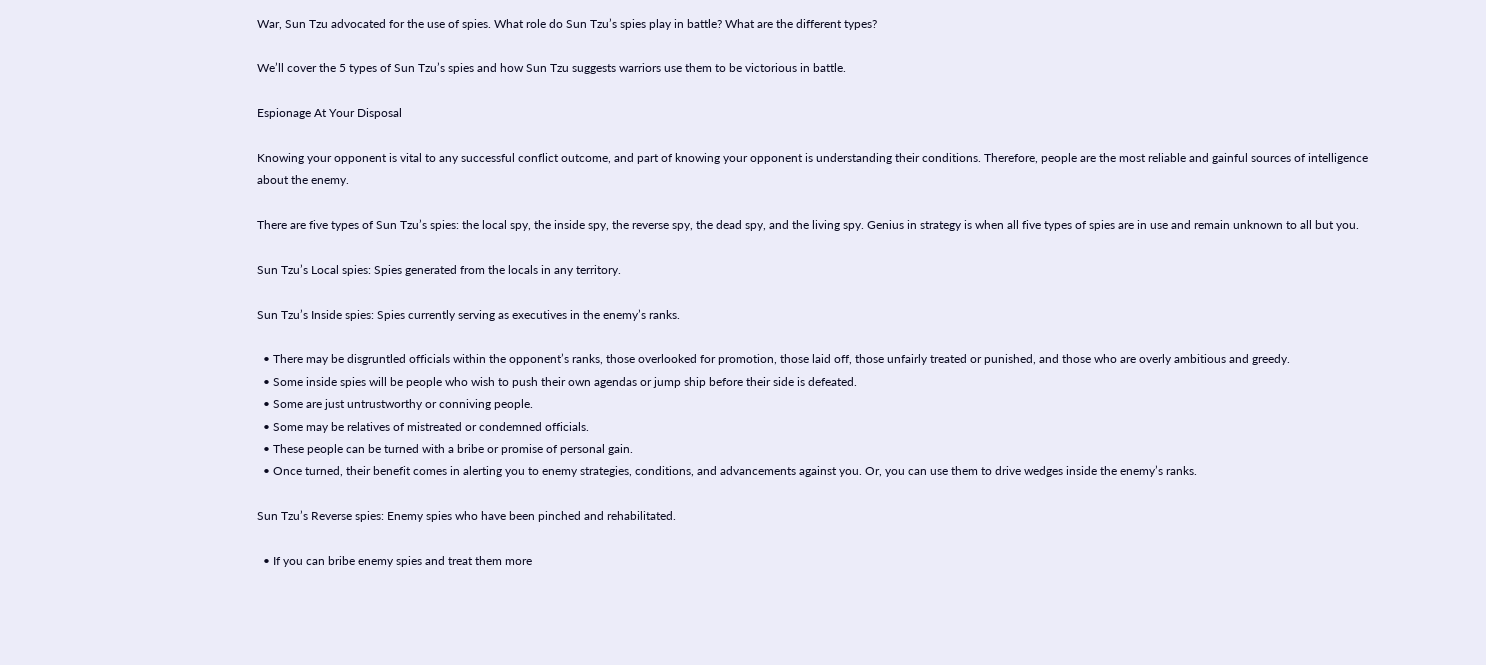War, Sun Tzu advocated for the use of spies. What role do Sun Tzu’s spies play in battle? What are the different types?

We’ll cover the 5 types of Sun Tzu’s spies and how Sun Tzu suggests warriors use them to be victorious in battle.

Espionage At Your Disposal

Knowing your opponent is vital to any successful conflict outcome, and part of knowing your opponent is understanding their conditions. Therefore, people are the most reliable and gainful sources of intelligence about the enemy.

There are five types of Sun Tzu’s spies: the local spy, the inside spy, the reverse spy, the dead spy, and the living spy. Genius in strategy is when all five types of spies are in use and remain unknown to all but you.

Sun Tzu’s Local spies: Spies generated from the locals in any territory.

Sun Tzu’s Inside spies: Spies currently serving as executives in the enemy’s ranks.

  • There may be disgruntled officials within the opponent’s ranks, those overlooked for promotion, those laid off, those unfairly treated or punished, and those who are overly ambitious and greedy.
  • Some inside spies will be people who wish to push their own agendas or jump ship before their side is defeated.
  • Some are just untrustworthy or conniving people.
  • Some may be relatives of mistreated or condemned officials.
  • These people can be turned with a bribe or promise of personal gain.
  • Once turned, their benefit comes in alerting you to enemy strategies, conditions, and advancements against you. Or, you can use them to drive wedges inside the enemy’s ranks.

Sun Tzu’s Reverse spies: Enemy spies who have been pinched and rehabilitated.

  • If you can bribe enemy spies and treat them more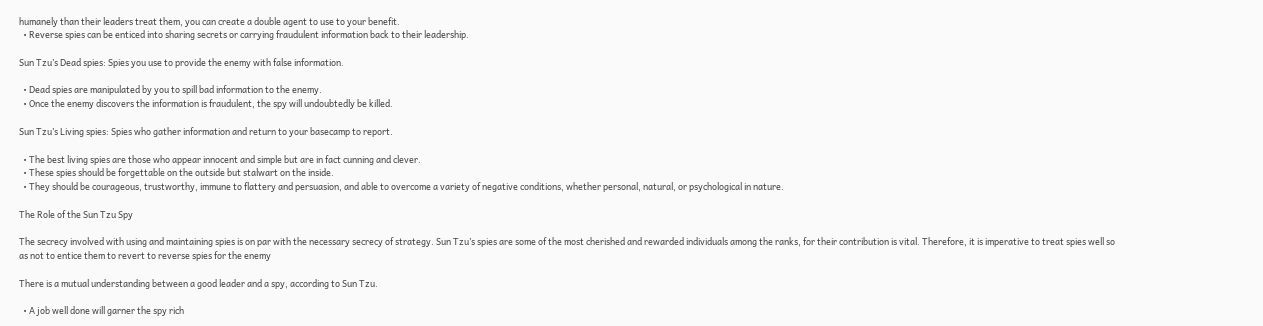humanely than their leaders treat them, you can create a double agent to use to your benefit.
  • Reverse spies can be enticed into sharing secrets or carrying fraudulent information back to their leadership.

Sun Tzu’s Dead spies: Spies you use to provide the enemy with false information.

  • Dead spies are manipulated by you to spill bad information to the enemy.
  • Once the enemy discovers the information is fraudulent, the spy will undoubtedly be killed.

Sun Tzu’s Living spies: Spies who gather information and return to your basecamp to report.

  • The best living spies are those who appear innocent and simple but are in fact cunning and clever.
  • These spies should be forgettable on the outside but stalwart on the inside.
  • They should be courageous, trustworthy, immune to flattery and persuasion, and able to overcome a variety of negative conditions, whether personal, natural, or psychological in nature.

The Role of the Sun Tzu Spy

The secrecy involved with using and maintaining spies is on par with the necessary secrecy of strategy. Sun Tzu’s spies are some of the most cherished and rewarded individuals among the ranks, for their contribution is vital. Therefore, it is imperative to treat spies well so as not to entice them to revert to reverse spies for the enemy

There is a mutual understanding between a good leader and a spy, according to Sun Tzu.

  • A job well done will garner the spy rich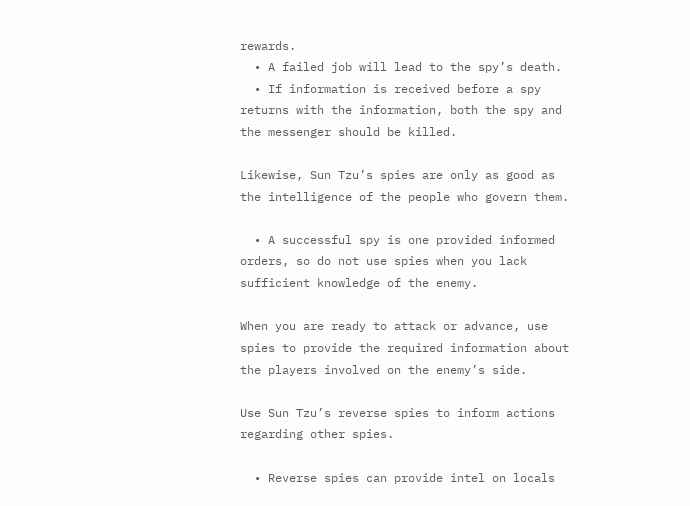rewards.
  • A failed job will lead to the spy’s death.
  • If information is received before a spy returns with the information, both the spy and the messenger should be killed.

Likewise, Sun Tzu’s spies are only as good as the intelligence of the people who govern them.

  • A successful spy is one provided informed orders, so do not use spies when you lack sufficient knowledge of the enemy.

When you are ready to attack or advance, use spies to provide the required information about the players involved on the enemy’s side.

Use Sun Tzu’s reverse spies to inform actions regarding other spies.

  • Reverse spies can provide intel on locals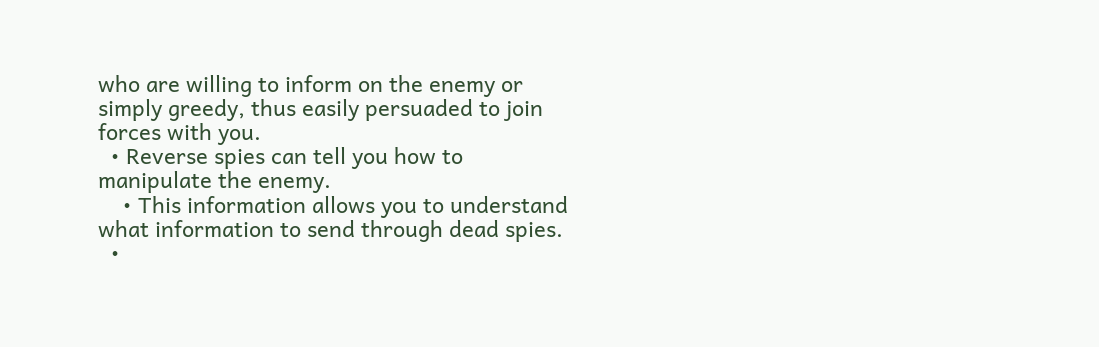who are willing to inform on the enemy or simply greedy, thus easily persuaded to join forces with you.
  • Reverse spies can tell you how to manipulate the enemy.
    • This information allows you to understand what information to send through dead spies.
  •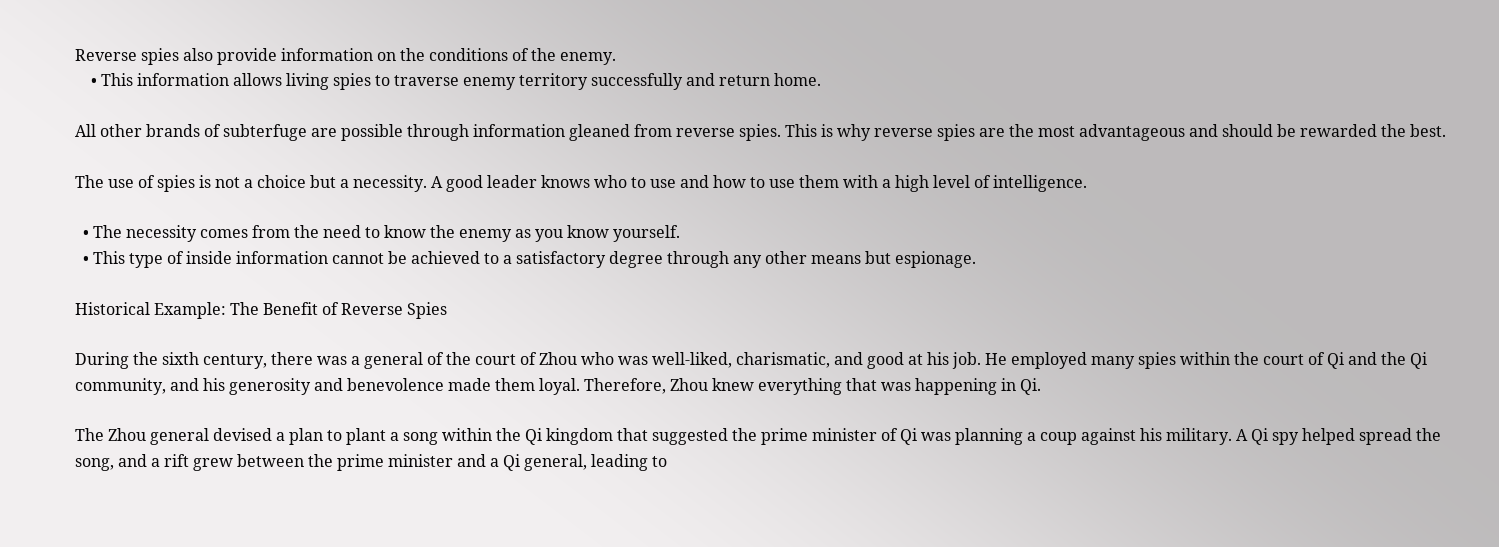Reverse spies also provide information on the conditions of the enemy.
    • This information allows living spies to traverse enemy territory successfully and return home.

All other brands of subterfuge are possible through information gleaned from reverse spies. This is why reverse spies are the most advantageous and should be rewarded the best.

The use of spies is not a choice but a necessity. A good leader knows who to use and how to use them with a high level of intelligence.

  • The necessity comes from the need to know the enemy as you know yourself.
  • This type of inside information cannot be achieved to a satisfactory degree through any other means but espionage.

Historical Example: The Benefit of Reverse Spies

During the sixth century, there was a general of the court of Zhou who was well-liked, charismatic, and good at his job. He employed many spies within the court of Qi and the Qi community, and his generosity and benevolence made them loyal. Therefore, Zhou knew everything that was happening in Qi.

The Zhou general devised a plan to plant a song within the Qi kingdom that suggested the prime minister of Qi was planning a coup against his military. A Qi spy helped spread the song, and a rift grew between the prime minister and a Qi general, leading to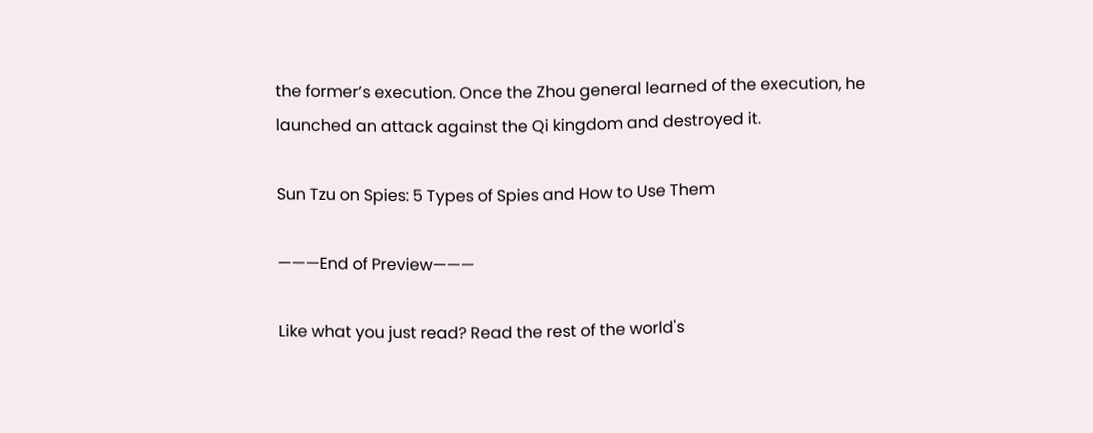the former’s execution. Once the Zhou general learned of the execution, he launched an attack against the Qi kingdom and destroyed it.

Sun Tzu on Spies: 5 Types of Spies and How to Use Them

———End of Preview———

Like what you just read? Read the rest of the world's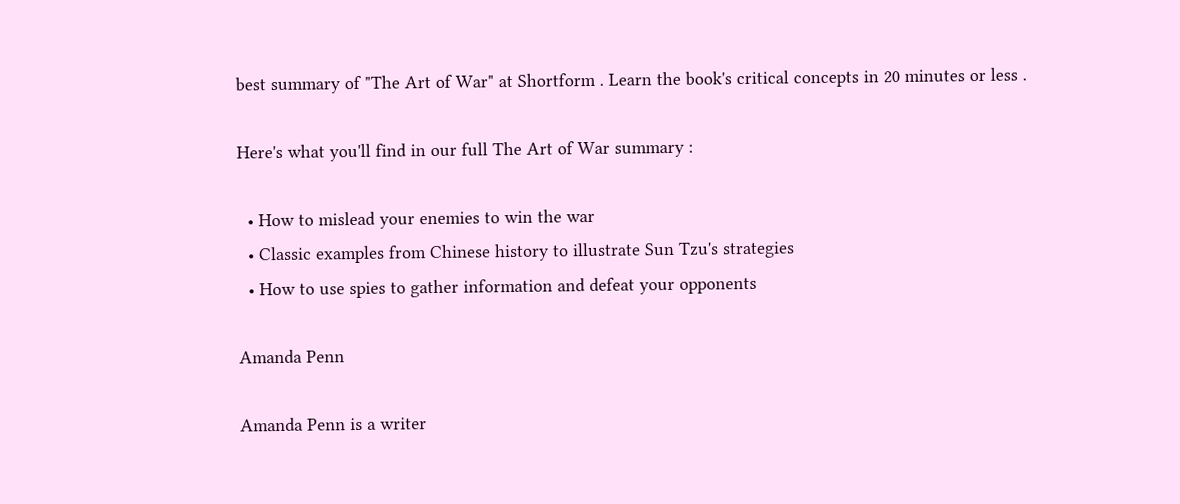best summary of "The Art of War" at Shortform . Learn the book's critical concepts in 20 minutes or less .

Here's what you'll find in our full The Art of War summary :

  • How to mislead your enemies to win the war
  • Classic examples from Chinese history to illustrate Sun Tzu's strategies
  • How to use spies to gather information and defeat your opponents

Amanda Penn

Amanda Penn is a writer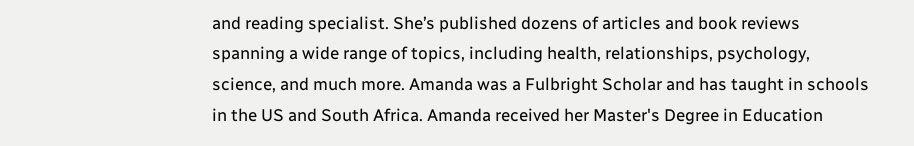and reading specialist. She’s published dozens of articles and book reviews spanning a wide range of topics, including health, relationships, psychology, science, and much more. Amanda was a Fulbright Scholar and has taught in schools in the US and South Africa. Amanda received her Master's Degree in Education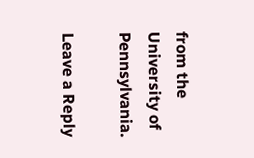from the University of Pennsylvania.

Leave a Reply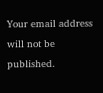Your email address will not be published.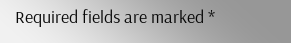Required fields are marked *